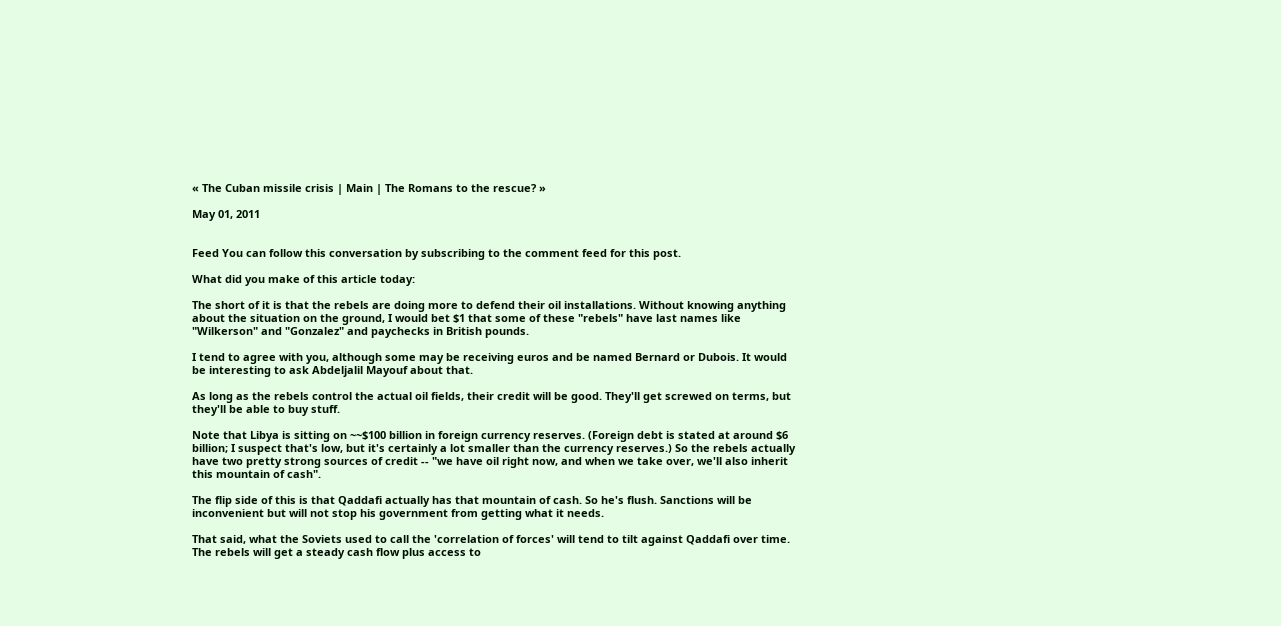« The Cuban missile crisis | Main | The Romans to the rescue? »

May 01, 2011


Feed You can follow this conversation by subscribing to the comment feed for this post.

What did you make of this article today:

The short of it is that the rebels are doing more to defend their oil installations. Without knowing anything about the situation on the ground, I would bet $1 that some of these "rebels" have last names like "Wilkerson" and "Gonzalez" and paychecks in British pounds.

I tend to agree with you, although some may be receiving euros and be named Bernard or Dubois. It would be interesting to ask Abdeljalil Mayouf about that.

As long as the rebels control the actual oil fields, their credit will be good. They'll get screwed on terms, but they'll be able to buy stuff.

Note that Libya is sitting on ~~$100 billion in foreign currency reserves. (Foreign debt is stated at around $6 billion; I suspect that's low, but it's certainly a lot smaller than the currency reserves.) So the rebels actually have two pretty strong sources of credit -- "we have oil right now, and when we take over, we'll also inherit this mountain of cash".

The flip side of this is that Qaddafi actually has that mountain of cash. So he's flush. Sanctions will be inconvenient but will not stop his government from getting what it needs.

That said, what the Soviets used to call the 'correlation of forces' will tend to tilt against Qaddafi over time. The rebels will get a steady cash flow plus access to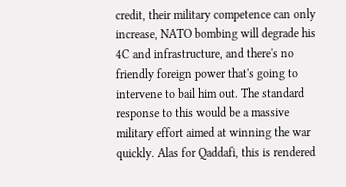credit, their military competence can only increase, NATO bombing will degrade his 4C and infrastructure, and there's no friendly foreign power that's going to intervene to bail him out. The standard response to this would be a massive military effort aimed at winning the war quickly. Alas for Qaddafi, this is rendered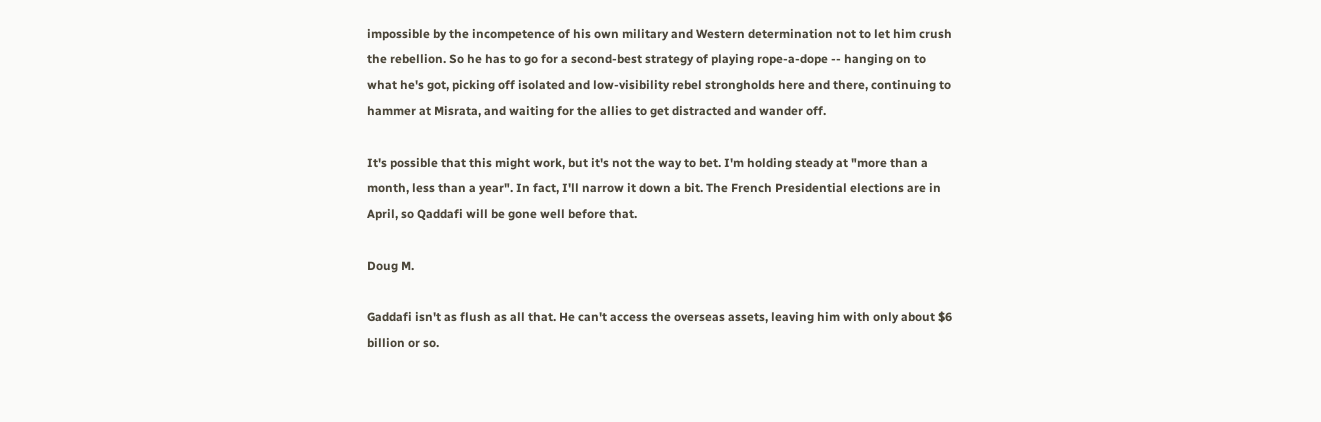impossible by the incompetence of his own military and Western determination not to let him crush the rebellion. So he has to go for a second-best strategy of playing rope-a-dope -- hanging on to what he's got, picking off isolated and low-visibility rebel strongholds here and there, continuing to hammer at Misrata, and waiting for the allies to get distracted and wander off.

It's possible that this might work, but it's not the way to bet. I'm holding steady at "more than a month, less than a year". In fact, I'll narrow it down a bit. The French Presidential elections are in April, so Qaddafi will be gone well before that.

Doug M.

Gaddafi isn't as flush as all that. He can't access the overseas assets, leaving him with only about $6 billion or so.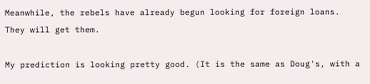Meanwhile, the rebels have already begun looking for foreign loans. They will get them.

My prediction is looking pretty good. (It is the same as Doug's, with a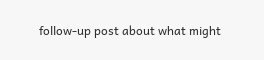follow-up post about what might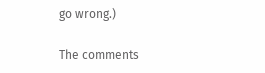go wrong.)

The comments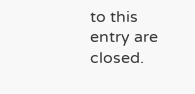to this entry are closed.